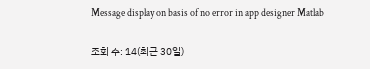Message display on basis of no error in app designer Matlab

조회 수: 14(최근 30일)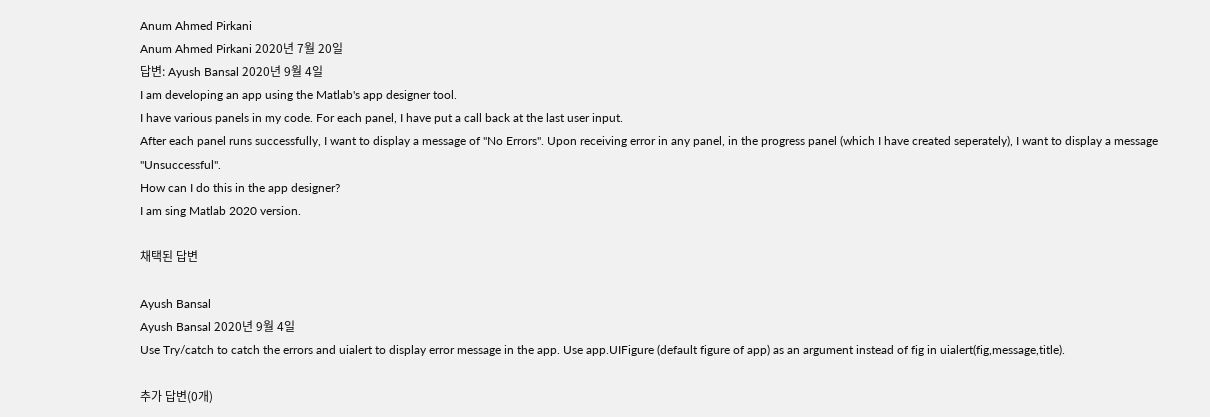Anum Ahmed Pirkani
Anum Ahmed Pirkani 2020년 7월 20일
답변: Ayush Bansal 2020년 9월 4일
I am developing an app using the Matlab's app designer tool.
I have various panels in my code. For each panel, I have put a call back at the last user input.
After each panel runs successfully, I want to display a message of "No Errors". Upon receiving error in any panel, in the progress panel (which I have created seperately), I want to display a message "Unsuccessful".
How can I do this in the app designer?
I am sing Matlab 2020 version.

채택된 답변

Ayush Bansal
Ayush Bansal 2020년 9월 4일
Use Try/catch to catch the errors and uialert to display error message in the app. Use app.UIFigure (default figure of app) as an argument instead of fig in uialert(fig,message,title).

추가 답변(0개)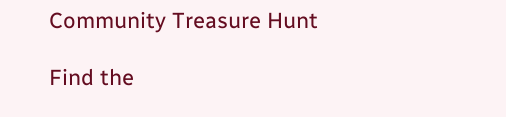Community Treasure Hunt

Find the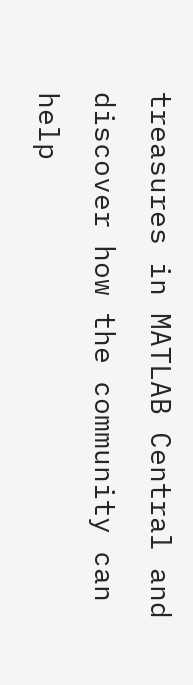treasures in MATLAB Central and discover how the community can help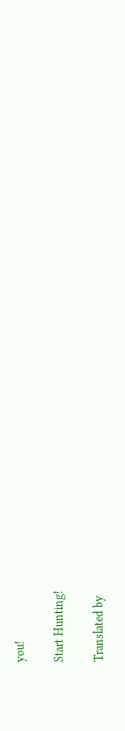you!

Start Hunting!

Translated by